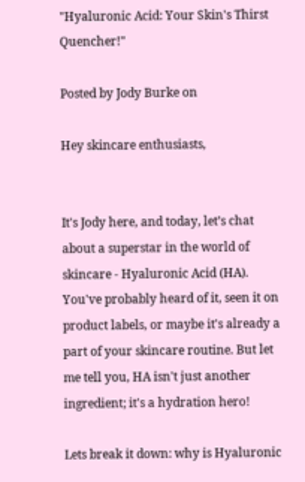"Hyaluronic Acid: Your Skin's Thirst Quencher!"

Posted by Jody Burke on

Hey skincare enthusiasts,


It's Jody here, and today, let’s chat about a superstar in the world of skincare - Hyaluronic Acid (HA). You've probably heard of it, seen it on product labels, or maybe it's already a part of your skincare routine. But let me tell you, HA isn't just another ingredient; it's a hydration hero!

Lets break it down: why is Hyaluronic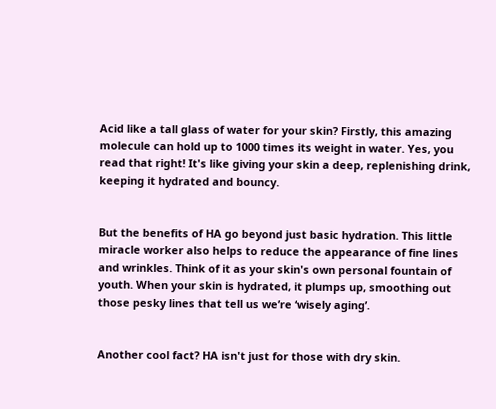Acid like a tall glass of water for your skin? Firstly, this amazing molecule can hold up to 1000 times its weight in water. Yes, you read that right! It's like giving your skin a deep, replenishing drink, keeping it hydrated and bouncy.


But the benefits of HA go beyond just basic hydration. This little miracle worker also helps to reduce the appearance of fine lines and wrinkles. Think of it as your skin's own personal fountain of youth. When your skin is hydrated, it plumps up, smoothing out those pesky lines that tell us we’re ‘wisely aging’.


Another cool fact? HA isn't just for those with dry skin.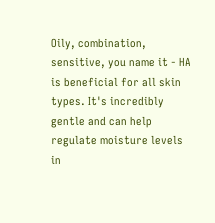Oily, combination, sensitive, you name it - HA is beneficial for all skin types. It's incredibly gentle and can help regulate moisture levels in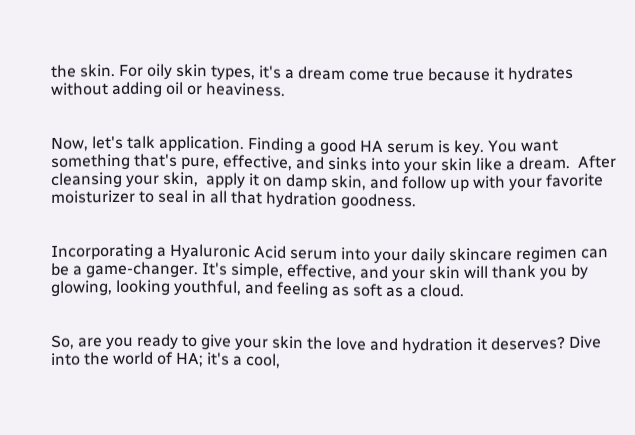the skin. For oily skin types, it's a dream come true because it hydrates without adding oil or heaviness.


Now, let's talk application. Finding a good HA serum is key. You want something that's pure, effective, and sinks into your skin like a dream.  After cleansing your skin,  apply it on damp skin, and follow up with your favorite moisturizer to seal in all that hydration goodness.


Incorporating a Hyaluronic Acid serum into your daily skincare regimen can be a game-changer. It's simple, effective, and your skin will thank you by glowing, looking youthful, and feeling as soft as a cloud.


So, are you ready to give your skin the love and hydration it deserves? Dive into the world of HA; it's a cool,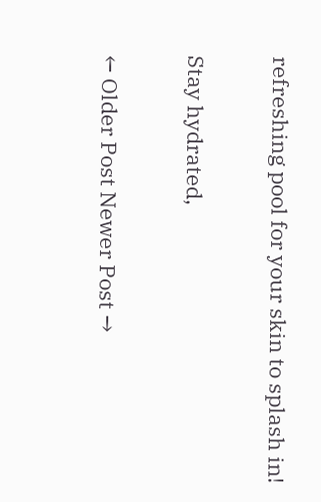refreshing pool for your skin to splash in!


Stay hydrated,


← Older Post Newer Post →